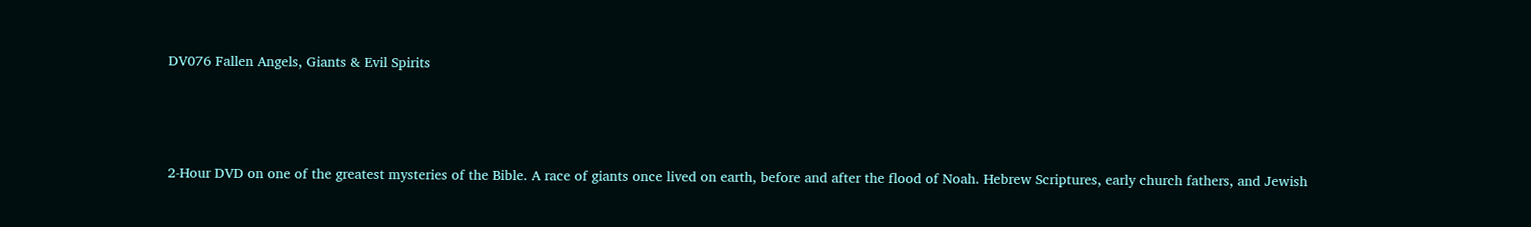DV076 Fallen Angels, Giants & Evil Spirits



2-Hour DVD on one of the greatest mysteries of the Bible. A race of giants once lived on earth, before and after the flood of Noah. Hebrew Scriptures, early church fathers, and Jewish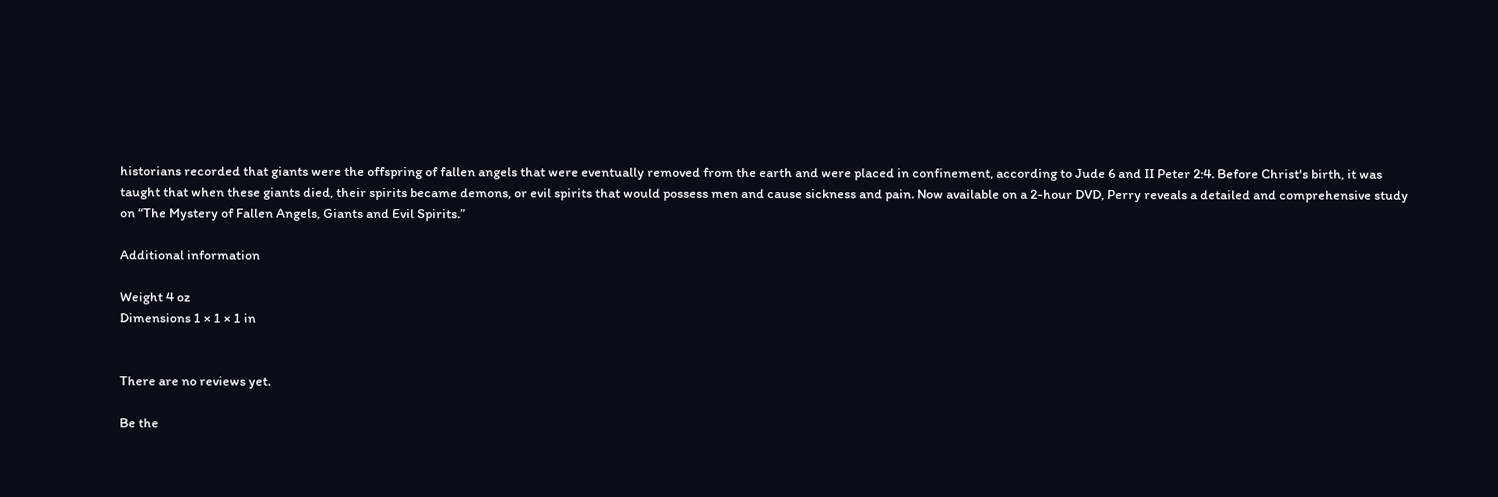historians recorded that giants were the offspring of fallen angels that were eventually removed from the earth and were placed in confinement, according to Jude 6 and II Peter 2:4. Before Christ's birth, it was taught that when these giants died, their spirits became demons, or evil spirits that would possess men and cause sickness and pain. Now available on a 2-hour DVD, Perry reveals a detailed and comprehensive study on “The Mystery of Fallen Angels, Giants and Evil Spirits.”

Additional information

Weight 4 oz
Dimensions 1 × 1 × 1 in


There are no reviews yet.

Be the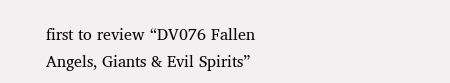first to review “DV076 Fallen Angels, Giants & Evil Spirits”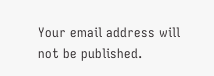Your email address will not be published.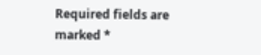Required fields are marked *